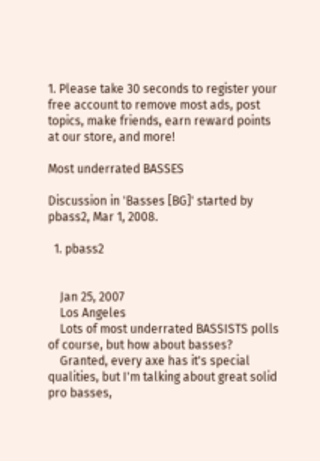1. Please take 30 seconds to register your free account to remove most ads, post topics, make friends, earn reward points at our store, and more!

Most underrated BASSES

Discussion in 'Basses [BG]' started by pbass2, Mar 1, 2008.

  1. pbass2


    Jan 25, 2007
    Los Angeles
    Lots of most underrated BASSISTS polls of course, but how about basses?
    Granted, every axe has it's special qualities, but I'm talking about great solid pro basses,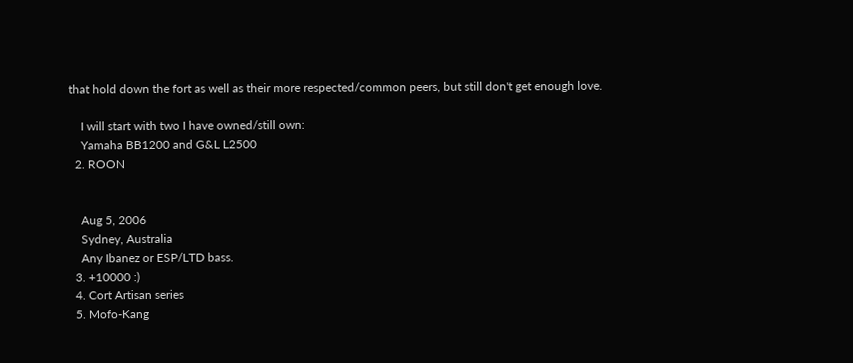that hold down the fort as well as their more respected/common peers, but still don't get enough love.

    I will start with two I have owned/still own:
    Yamaha BB1200 and G&L L2500
  2. ROON


    Aug 5, 2006
    Sydney, Australia
    Any Ibanez or ESP/LTD bass.
  3. +10000 :)
  4. Cort Artisan series
  5. Mofo-Kang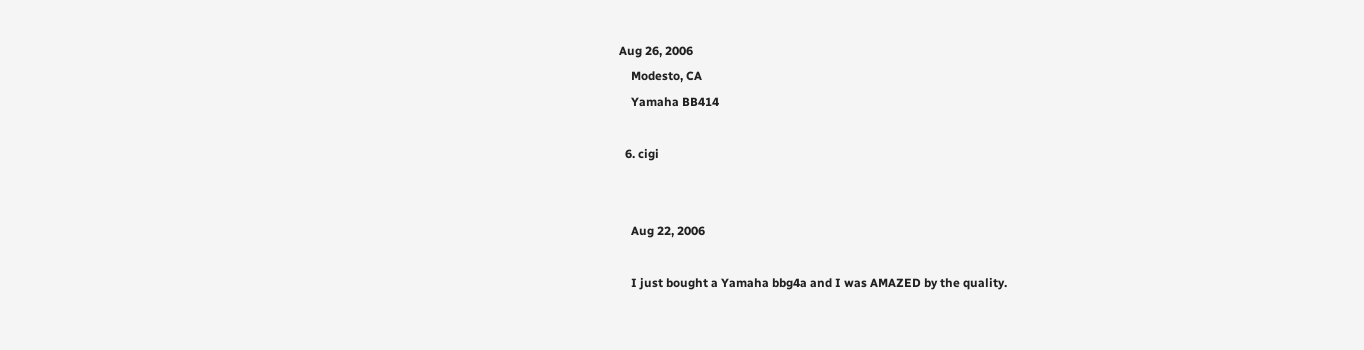Aug 26, 2006
    Modesto, CA
    Yamaha BB414

  6. cigi


    Aug 22, 2006

    I just bought a Yamaha bbg4a and I was AMAZED by the quality.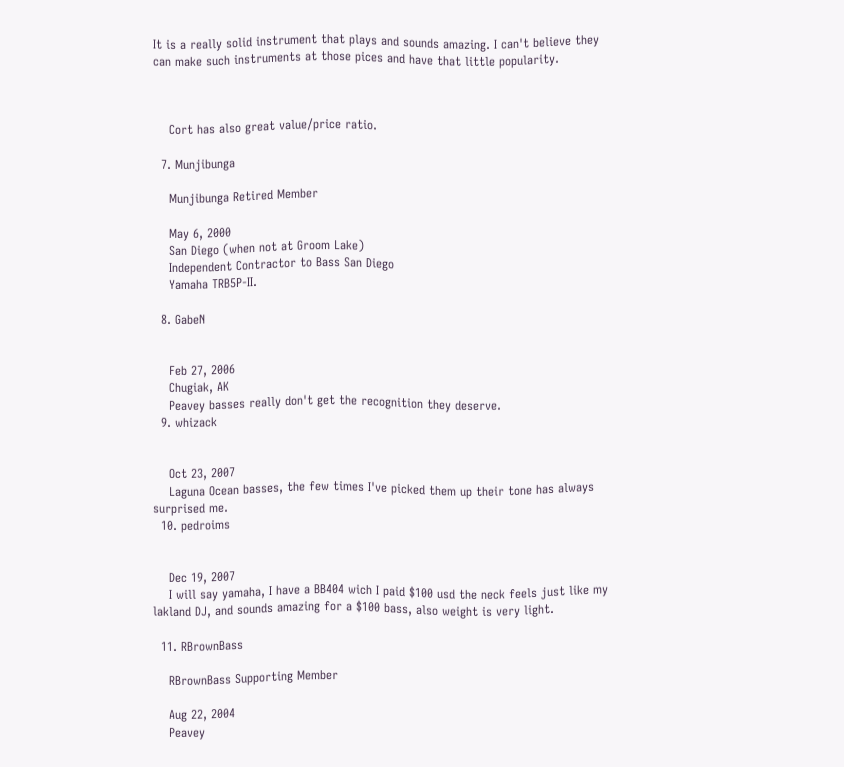It is a really solid instrument that plays and sounds amazing. I can't believe they can make such instruments at those pices and have that little popularity.



    Cort has also great value/price ratio.

  7. Munjibunga

    Munjibunga Retired Member

    May 6, 2000
    San Diego (when not at Groom Lake)
    Independent Contractor to Bass San Diego
    Yamaha TRB5P-II.

  8. GabeN


    Feb 27, 2006
    Chugiak, AK
    Peavey basses really don't get the recognition they deserve.
  9. whizack


    Oct 23, 2007
    Laguna Ocean basses, the few times I've picked them up their tone has always surprised me.
  10. pedroims


    Dec 19, 2007
    I will say yamaha, I have a BB404 wich I paid $100 usd the neck feels just like my lakland DJ, and sounds amazing for a $100 bass, also weight is very light.

  11. RBrownBass

    RBrownBass Supporting Member

    Aug 22, 2004
    Peavey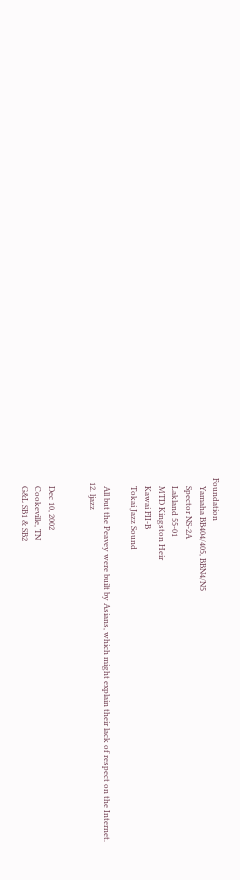Foundation
    Yamaha BB404/405, BBN4/N5
    Spector NS-2A
    Lakland 55-01
    MTD Kingston Heir
    Kawai FII-B
    Tokai Jazz Sound

    All but the Peavey were built by Asians, which might explain their lack of respect on the Internet.
  12. ljazz


    Dec 10, 2002
    Cookeville, TN
    G&L SB1 & SB2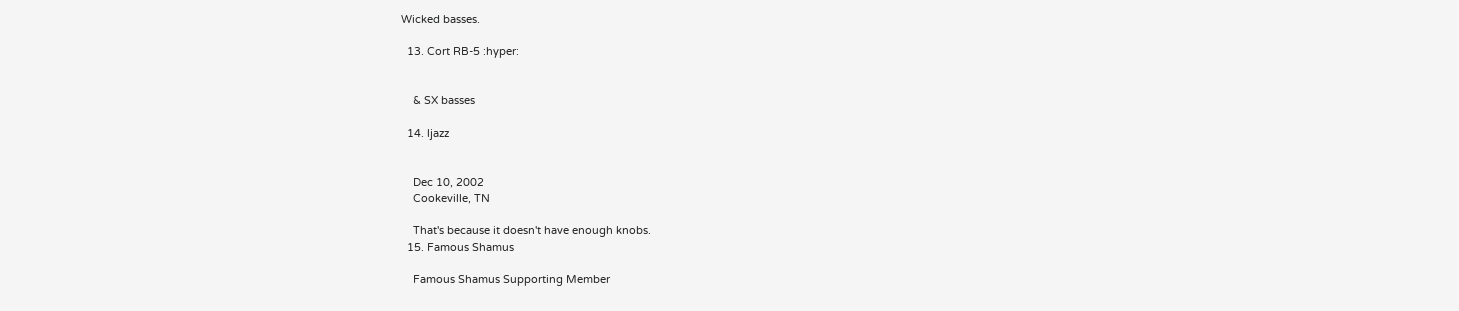Wicked basses.

  13. Cort RB-5 :hyper:


    & SX basses

  14. ljazz


    Dec 10, 2002
    Cookeville, TN

    That's because it doesn't have enough knobs.
  15. Famous Shamus

    Famous Shamus Supporting Member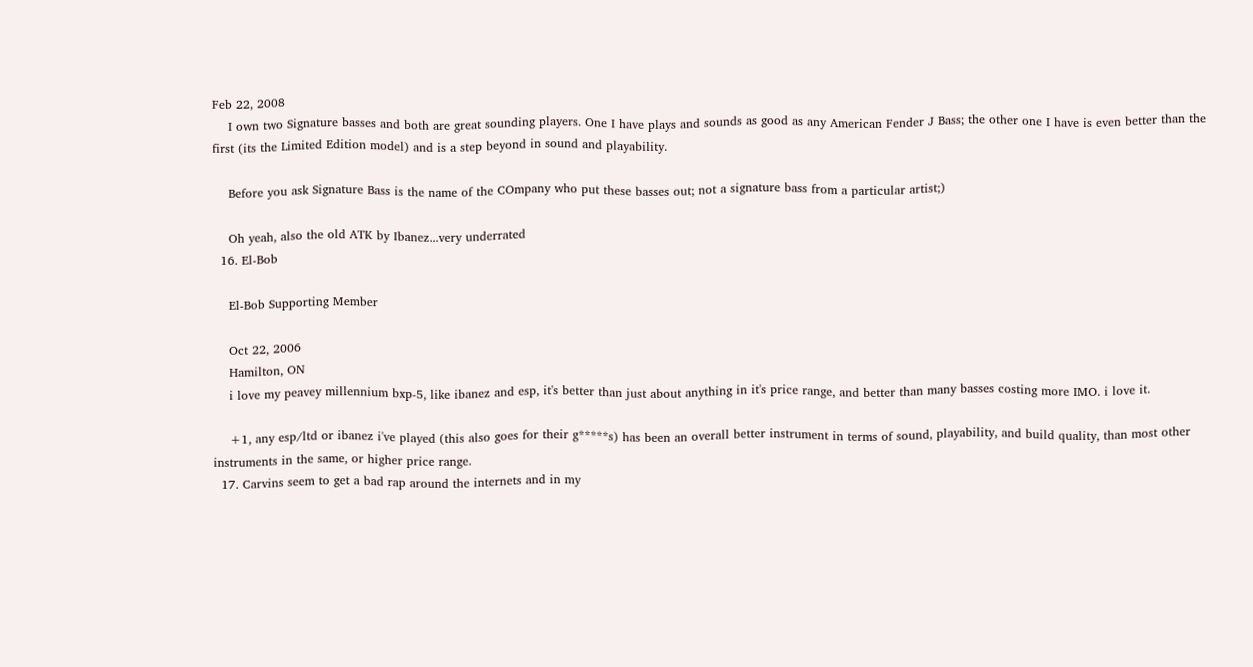Feb 22, 2008
    I own two Signature basses and both are great sounding players. One I have plays and sounds as good as any American Fender J Bass; the other one I have is even better than the first (its the Limited Edition model) and is a step beyond in sound and playability.

    Before you ask Signature Bass is the name of the COmpany who put these basses out; not a signature bass from a particular artist;)

    Oh yeah, also the old ATK by Ibanez...very underrated
  16. El-Bob

    El-Bob Supporting Member

    Oct 22, 2006
    Hamilton, ON
    i love my peavey millennium bxp-5, like ibanez and esp, it's better than just about anything in it's price range, and better than many basses costing more IMO. i love it.

    +1, any esp/ltd or ibanez i've played (this also goes for their g*****s) has been an overall better instrument in terms of sound, playability, and build quality, than most other instruments in the same, or higher price range.
  17. Carvins seem to get a bad rap around the internets and in my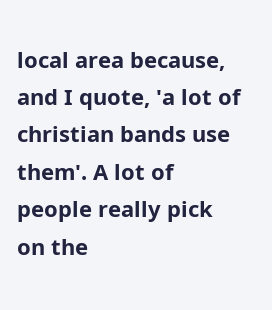local area because, and I quote, 'a lot of christian bands use them'. A lot of people really pick on the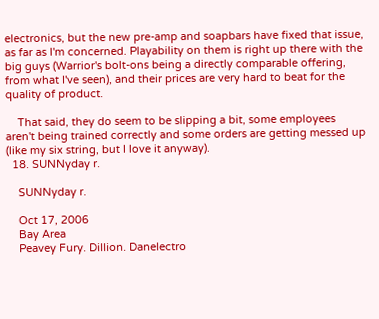electronics, but the new pre-amp and soapbars have fixed that issue, as far as I'm concerned. Playability on them is right up there with the big guys (Warrior's bolt-ons being a directly comparable offering, from what I've seen), and their prices are very hard to beat for the quality of product.

    That said, they do seem to be slipping a bit, some employees aren't being trained correctly and some orders are getting messed up (like my six string, but I love it anyway).
  18. SUNNyday r.

    SUNNyday r.

    Oct 17, 2006
    Bay Area
    Peavey Fury. Dillion. Danelectro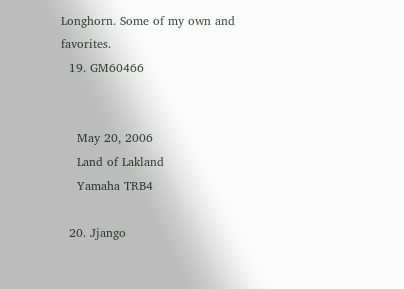Longhorn. Some of my own and favorites.
  19. GM60466


    May 20, 2006
    Land of Lakland
    Yamaha TRB4

  20. Jjango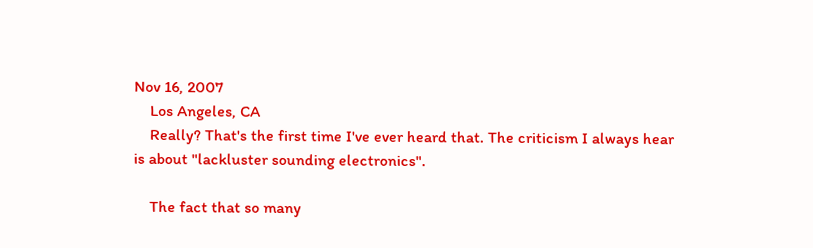Nov 16, 2007
    Los Angeles, CA
    Really? That's the first time I've ever heard that. The criticism I always hear is about "lackluster sounding electronics".

    The fact that so many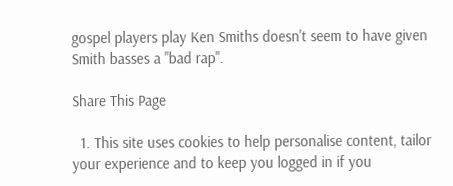gospel players play Ken Smiths doesn't seem to have given Smith basses a "bad rap".

Share This Page

  1. This site uses cookies to help personalise content, tailor your experience and to keep you logged in if you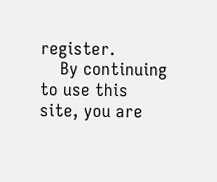register.
    By continuing to use this site, you are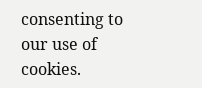consenting to our use of cookies.